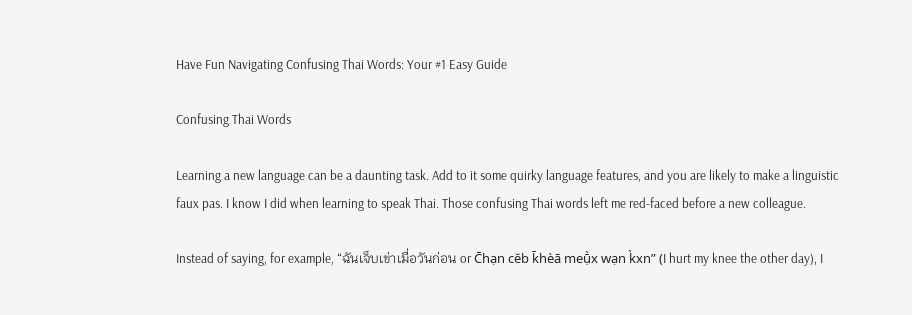Have Fun Navigating Confusing Thai Words: Your #1 Easy Guide

Confusing Thai Words

Learning a new language can be a daunting task. Add to it some quirky language features, and you are likely to make a linguistic faux pas. I know I did when learning to speak Thai. Those confusing Thai words left me red-faced before a new colleague.

Instead of saying, for example, “ฉันเจ็บเข่าเมื่อวันก่อน or C̄hạn cĕb k̄hèā meụ̄̀x wạn k̀xn” (I hurt my knee the other day), I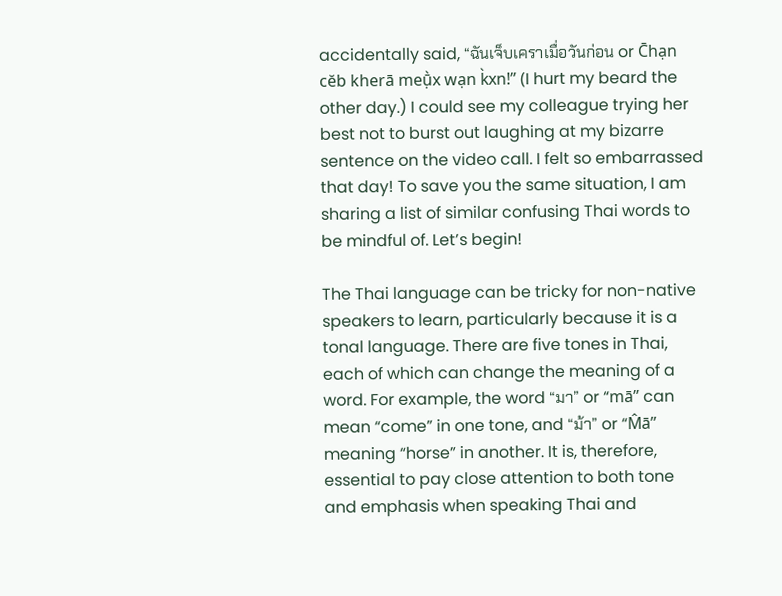accidentally said, “ฉันเจ็บเคราเมื่อวันก่อน or C̄hạn cĕb kherā meụ̄̀x wạn k̀xn!” (I hurt my beard the other day.) I could see my colleague trying her best not to burst out laughing at my bizarre sentence on the video call. I felt so embarrassed that day! To save you the same situation, I am sharing a list of similar confusing Thai words to be mindful of. Let’s begin!

The Thai language can be tricky for non-native speakers to learn, particularly because it is a tonal language. There are five tones in Thai, each of which can change the meaning of a word. For example, the word “มา” or “mā” can mean “come” in one tone, and “ม้า” or “M̂ā” meaning “horse” in another. It is, therefore, essential to pay close attention to both tone and emphasis when speaking Thai and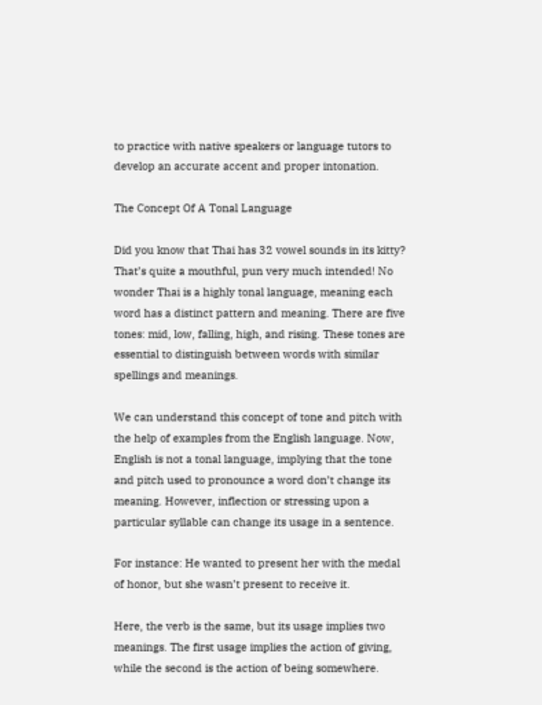to practice with native speakers or language tutors to develop an accurate accent and proper intonation.

The Concept Of A Tonal Language

Did you know that Thai has 32 vowel sounds in its kitty? That’s quite a mouthful, pun very much intended! No wonder Thai is a highly tonal language, meaning each word has a distinct pattern and meaning. There are five tones: mid, low, falling, high, and rising. These tones are essential to distinguish between words with similar spellings and meanings.

We can understand this concept of tone and pitch with the help of examples from the English language. Now, English is not a tonal language, implying that the tone and pitch used to pronounce a word don’t change its meaning. However, inflection or stressing upon a particular syllable can change its usage in a sentence.

For instance: He wanted to present her with the medal of honor, but she wasn’t present to receive it.

Here, the verb is the same, but its usage implies two meanings. The first usage implies the action of giving, while the second is the action of being somewhere.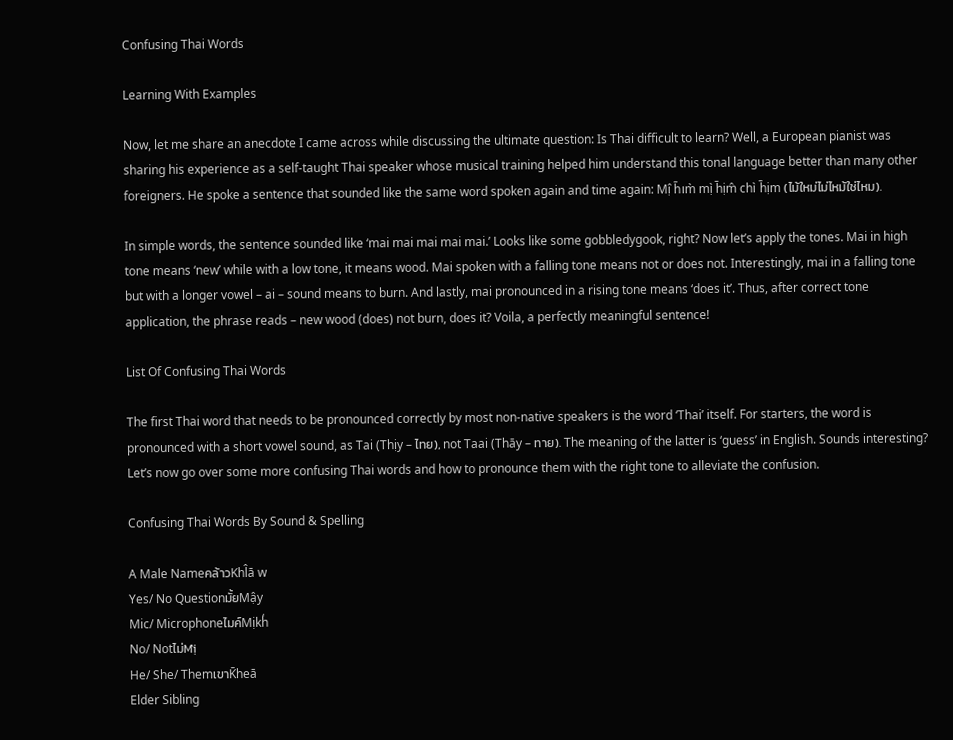Confusing Thai Words

Learning With Examples

Now, let me share an anecdote I came across while discussing the ultimate question: Is Thai difficult to learn? Well, a European pianist was sharing his experience as a self-taught Thai speaker whose musical training helped him understand this tonal language better than many other foreigners. He spoke a sentence that sounded like the same word spoken again and time again: Mị̂ h̄ım̀ mị̀ h̄ịm̂ chı̀ h̄ịm (ไม้ใหม่ไม่ไหม้ใช่ไหม).

In simple words, the sentence sounded like ‘mai mai mai mai mai.’ Looks like some gobbledygook, right? Now let’s apply the tones. Mai in high tone means ‘new’ while with a low tone, it means wood. Mai spoken with a falling tone means not or does not. Interestingly, mai in a falling tone but with a longer vowel – ai – sound means to burn. And lastly, mai pronounced in a rising tone means ‘does it’. Thus, after correct tone application, the phrase reads – new wood (does) not burn, does it? Voila, a perfectly meaningful sentence!

List Of Confusing Thai Words

The first Thai word that needs to be pronounced correctly by most non-native speakers is the word ‘Thai’ itself. For starters, the word is pronounced with a short vowel sound, as Tai (Thịy – ไทย), not Taai (Thāy – ทาย). The meaning of the latter is ‘guess’ in English. Sounds interesting? Let’s now go over some more confusing Thai words and how to pronounce them with the right tone to alleviate the confusion.

Confusing Thai Words By Sound & Spelling

A Male Nameคล้าวKhl̂ā w
Yes/ No Questionมั้ยMậy
Mic/ Microphoneไมค์Mịkh̒
No/ Notไม่Mị̀
He/ She/ ThemเขาK̄heā
Elder Sibling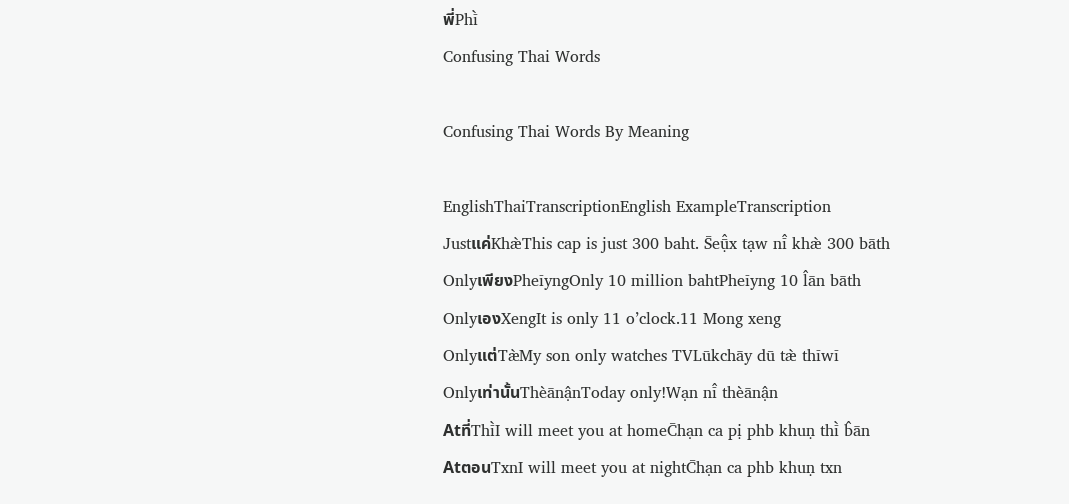พี่Phī̀
Confusing Thai Words

Confusing Thai Words By Meaning

EnglishThaiTranscriptionEnglish ExampleTranscription
Justแค่Khæ̀This cap is just 300 baht. S̄eụ̄̂x tạw nī̂ khæ̀ 300 bāth
OnlyเพียงPheīyngOnly 10 million bahtPheīyng 10 l̂ān bāth
OnlyเองXengIt is only 11 o’clock.11 Mong xeng
Onlyแต่Tæ̀My son only watches TVLūkchāy dū tæ̀ thīwī
Onlyเท่านั้นThèānậnToday only!Wạn nī̂ thèānận
Atที่Thī̀I will meet you at homeC̄hạn ca pị phb khuṇ thī̀ b̂ān
AtตอนTxnI will meet you at nightC̄hạn ca phb khuṇ txn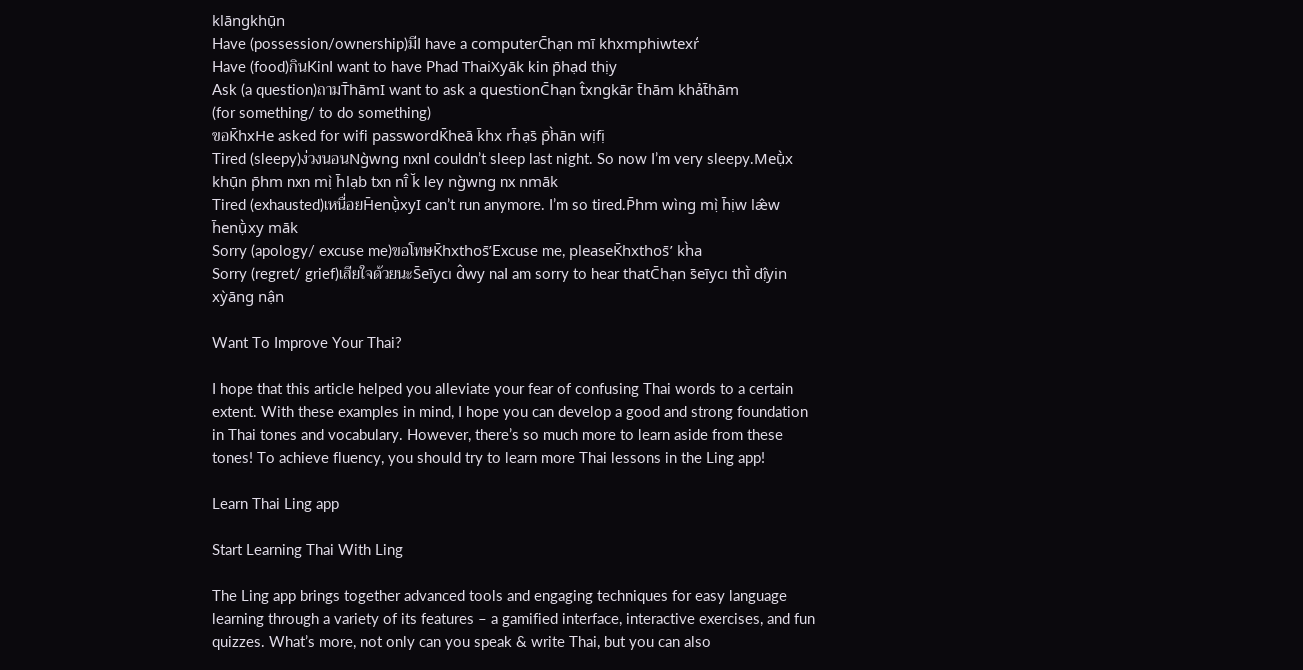klāngkhụ̄n
Have (possession/ownership)มีI have a computerC̄hạn mī khxmphiwtexr̒
Have (food)กินKinI want to have Phad ThaiXyāk kin p̄hạd thịy
Ask (a question)ถามT̄hāmI want to ask a questionC̄hạn t̂xngkār t̄hām khảt̄hām
(for something/ to do something)
ขอK̄hxHe asked for wifi passwordK̄heā k̄hx rh̄ạs̄ p̄h̀ān wịfị
Tired (sleepy)ง่วงนอนNg̀wng nxnI couldn’t sleep last night. So now I’m very sleepy.Meụ̄̀x khụ̄n p̄hm nxn mị̀ h̄lạb txn nī̂ k̆ ley ng̀wng nx nmāk
Tired (exhausted)เหนื่อยH̄enụ̄̀xyI can’t run anymore. I’m so tired.P̄hm wìng mị̀ h̄ịw læ̂w h̄enụ̄̀xy māk
Sorry (apology/ excuse me)ขอโทษK̄hxthos̄ʹExcuse me, pleaseK̄hxthos̄ʹ kh̀a
Sorry (regret/ grief)เสียใจด้วยนะS̄eīycı d̂wy naI am sorry to hear thatC̄hạn s̄eīycı thī̀ dị̂yin xỳāng nận

Want To Improve Your Thai?

I hope that this article helped you alleviate your fear of confusing Thai words to a certain extent. With these examples in mind, I hope you can develop a good and strong foundation in Thai tones and vocabulary. However, there’s so much more to learn aside from these tones! To achieve fluency, you should try to learn more Thai lessons in the Ling app!

Learn Thai Ling app

Start Learning Thai With Ling

The Ling app brings together advanced tools and engaging techniques for easy language learning through a variety of its features – a gamified interface, interactive exercises, and fun quizzes. What’s more, not only can you speak & write Thai, but you can also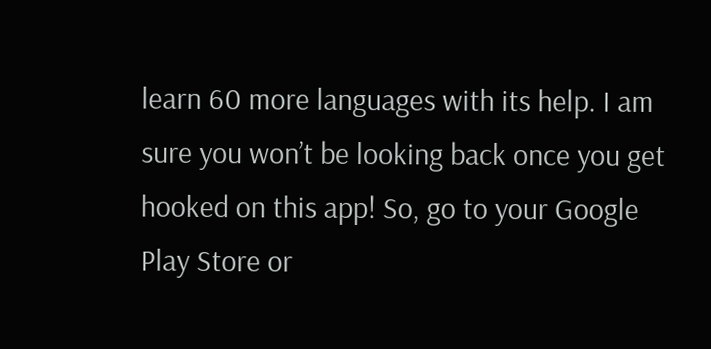learn 60 more languages with its help. I am sure you won’t be looking back once you get hooked on this app! So, go to your Google Play Store or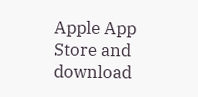Apple App Store and download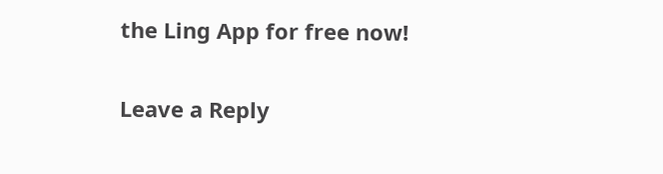the Ling App for free now!

Leave a Reply